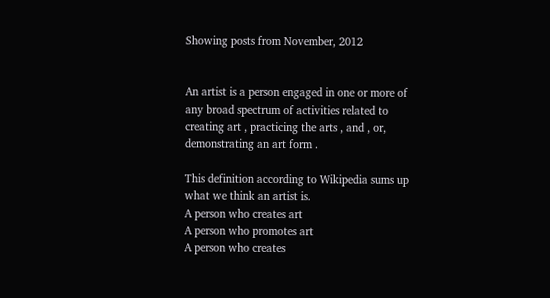Showing posts from November, 2012


An artist is a person engaged in one or more of any broad spectrum of activities related to creating art , practicing the arts , and , or, demonstrating an art form .

This definition according to Wikipedia sums up what we think an artist is.
A person who creates art
A person who promotes art
A person who creates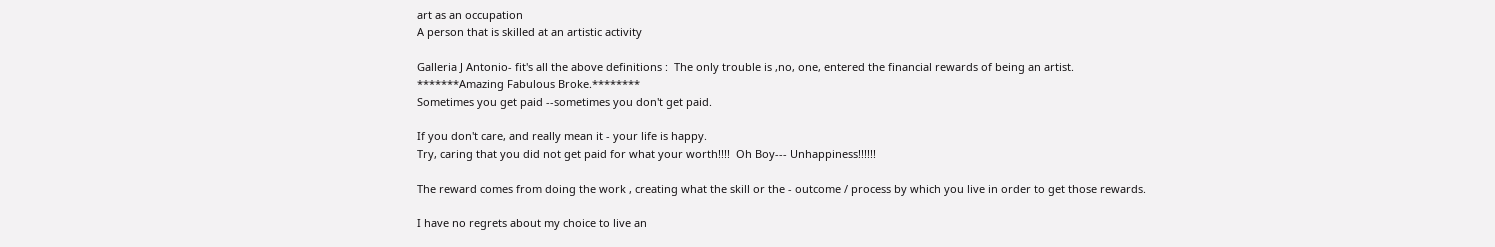art as an occupation
A person that is skilled at an artistic activity

Galleria J Antonio- fit's all the above definitions :  The only trouble is ,no, one, entered the financial rewards of being an artist.
*******Amazing Fabulous Broke.********
Sometimes you get paid --sometimes you don't get paid.

If you don't care, and really mean it - your life is happy.
Try, caring that you did not get paid for what your worth!!!!  Oh Boy--- Unhappiness!!!!!!

The reward comes from doing the work , creating what the skill or the - outcome / process by which you live in order to get those rewards.

I have no regrets about my choice to live an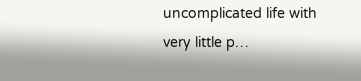uncomplicated life with very little p…